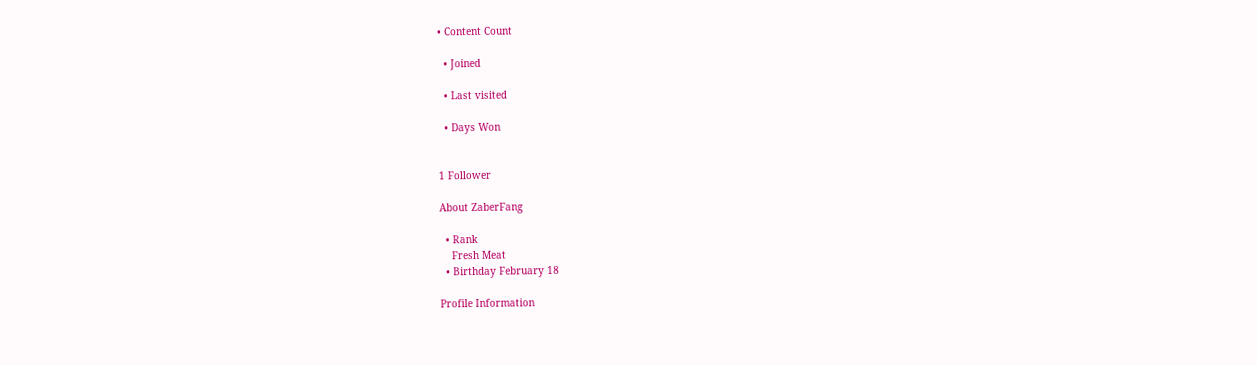• Content Count

  • Joined

  • Last visited

  • Days Won


1 Follower

About ZaberFang

  • Rank
    Fresh Meat
  • Birthday February 18

Profile Information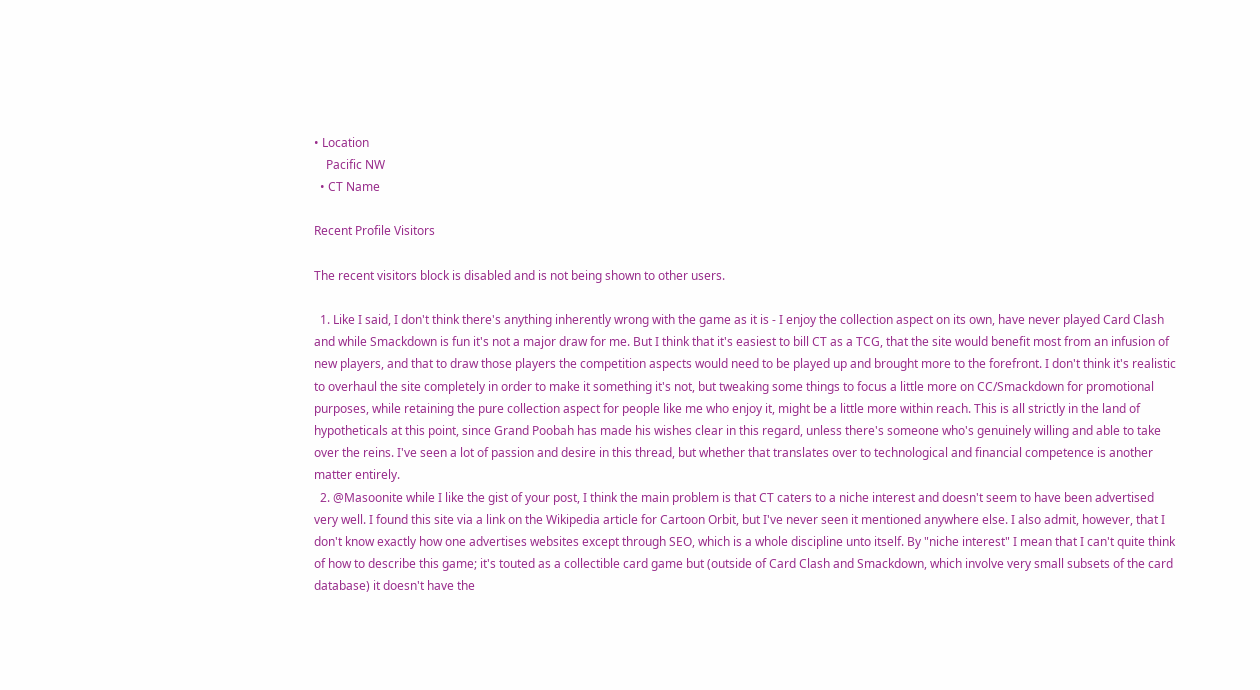• Location
    Pacific NW
  • CT Name

Recent Profile Visitors

The recent visitors block is disabled and is not being shown to other users.

  1. Like I said, I don't think there's anything inherently wrong with the game as it is - I enjoy the collection aspect on its own, have never played Card Clash and while Smackdown is fun it's not a major draw for me. But I think that it's easiest to bill CT as a TCG, that the site would benefit most from an infusion of new players, and that to draw those players the competition aspects would need to be played up and brought more to the forefront. I don't think it's realistic to overhaul the site completely in order to make it something it's not, but tweaking some things to focus a little more on CC/Smackdown for promotional purposes, while retaining the pure collection aspect for people like me who enjoy it, might be a little more within reach. This is all strictly in the land of hypotheticals at this point, since Grand Poobah has made his wishes clear in this regard, unless there's someone who's genuinely willing and able to take over the reins. I've seen a lot of passion and desire in this thread, but whether that translates over to technological and financial competence is another matter entirely.
  2. @Masoonite while I like the gist of your post, I think the main problem is that CT caters to a niche interest and doesn't seem to have been advertised very well. I found this site via a link on the Wikipedia article for Cartoon Orbit, but I've never seen it mentioned anywhere else. I also admit, however, that I don't know exactly how one advertises websites except through SEO, which is a whole discipline unto itself. By "niche interest" I mean that I can't quite think of how to describe this game; it's touted as a collectible card game but (outside of Card Clash and Smackdown, which involve very small subsets of the card database) it doesn't have the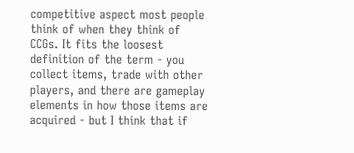competitive aspect most people think of when they think of CCGs. It fits the loosest definition of the term - you collect items, trade with other players, and there are gameplay elements in how those items are acquired - but I think that if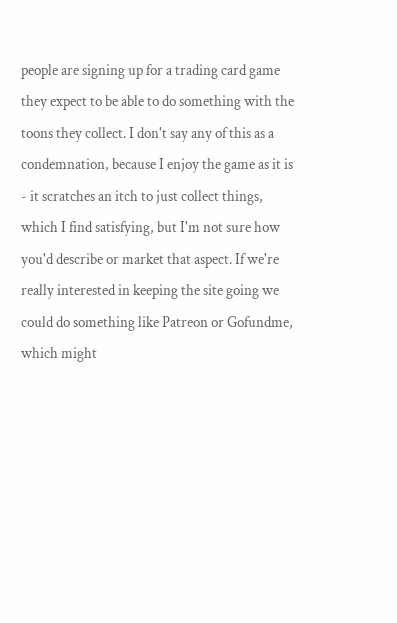people are signing up for a trading card game they expect to be able to do something with the toons they collect. I don't say any of this as a condemnation, because I enjoy the game as it is - it scratches an itch to just collect things, which I find satisfying, but I'm not sure how you'd describe or market that aspect. If we're really interested in keeping the site going we could do something like Patreon or Gofundme, which might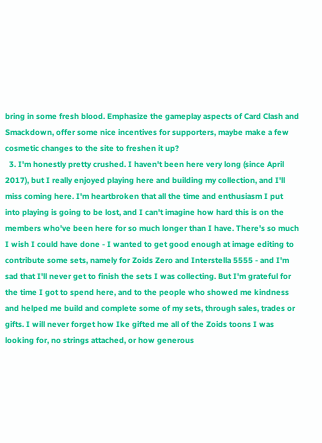bring in some fresh blood. Emphasize the gameplay aspects of Card Clash and Smackdown, offer some nice incentives for supporters, maybe make a few cosmetic changes to the site to freshen it up?
  3. I'm honestly pretty crushed. I haven't been here very long (since April 2017), but I really enjoyed playing here and building my collection, and I'll miss coming here. I'm heartbroken that all the time and enthusiasm I put into playing is going to be lost, and I can't imagine how hard this is on the members who've been here for so much longer than I have. There's so much I wish I could have done - I wanted to get good enough at image editing to contribute some sets, namely for Zoids Zero and Interstella 5555 - and I'm sad that I'll never get to finish the sets I was collecting. But I'm grateful for the time I got to spend here, and to the people who showed me kindness and helped me build and complete some of my sets, through sales, trades or gifts. I will never forget how Ike gifted me all of the Zoids toons I was looking for, no strings attached, or how generous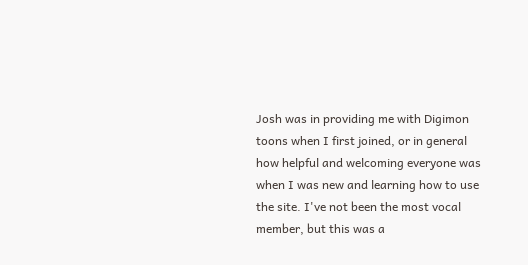Josh was in providing me with Digimon toons when I first joined, or in general how helpful and welcoming everyone was when I was new and learning how to use the site. I've not been the most vocal member, but this was a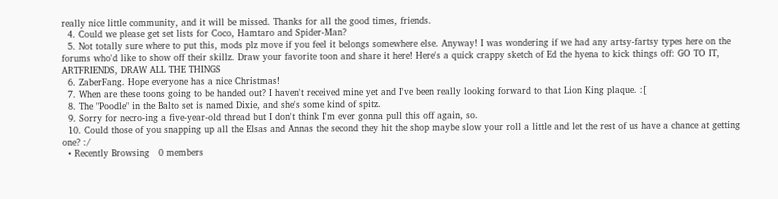really nice little community, and it will be missed. Thanks for all the good times, friends.
  4. Could we please get set lists for Coco, Hamtaro and Spider-Man?
  5. Not totally sure where to put this, mods plz move if you feel it belongs somewhere else. Anyway! I was wondering if we had any artsy-fartsy types here on the forums who'd like to show off their skillz. Draw your favorite toon and share it here! Here's a quick crappy sketch of Ed the hyena to kick things off: GO TO IT, ARTFRIENDS, DRAW ALL THE THINGS
  6. ZaberFang. Hope everyone has a nice Christmas!
  7. When are these toons going to be handed out? I haven't received mine yet and I've been really looking forward to that Lion King plaque. :[
  8. The "Poodle" in the Balto set is named Dixie, and she's some kind of spitz.
  9. Sorry for necro-ing a five-year-old thread but I don't think I'm ever gonna pull this off again, so.
  10. Could those of you snapping up all the Elsas and Annas the second they hit the shop maybe slow your roll a little and let the rest of us have a chance at getting one? :/
  • Recently Browsing   0 members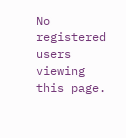No registered users viewing this page.